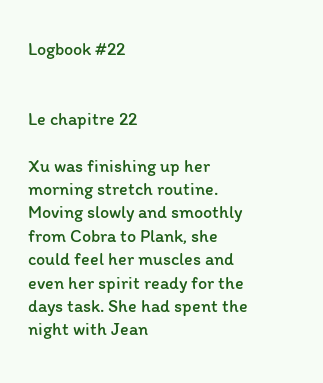Logbook #22


Le chapitre 22

Xu was finishing up her morning stretch routine. Moving slowly and smoothly from Cobra to Plank, she could feel her muscles and even her spirit ready for the days task. She had spent the night with Jean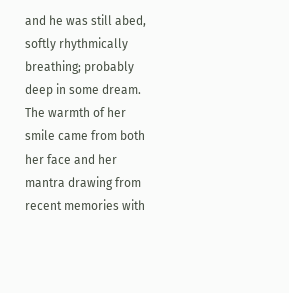and he was still abed, softly rhythmically breathing; probably deep in some dream. The warmth of her smile came from both her face and her mantra drawing from recent memories with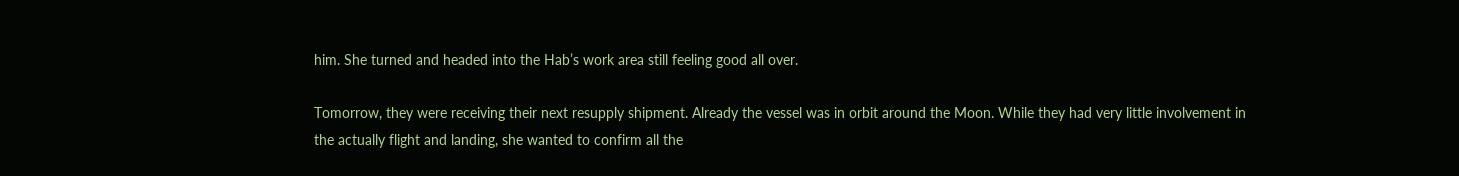him. She turned and headed into the Hab’s work area still feeling good all over.

Tomorrow, they were receiving their next resupply shipment. Already the vessel was in orbit around the Moon. While they had very little involvement in the actually flight and landing, she wanted to confirm all the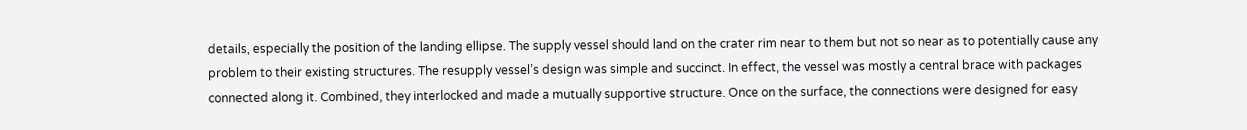details, especially the position of the landing ellipse. The supply vessel should land on the crater rim near to them but not so near as to potentially cause any problem to their existing structures. The resupply vessel’s design was simple and succinct. In effect, the vessel was mostly a central brace with packages connected along it. Combined, they interlocked and made a mutually supportive structure. Once on the surface, the connections were designed for easy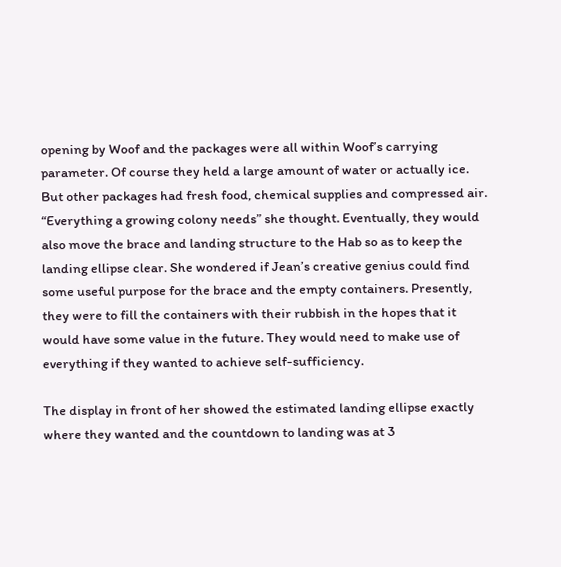opening by Woof and the packages were all within Woof’s carrying parameter. Of course they held a large amount of water or actually ice. But other packages had fresh food, chemical supplies and compressed air. “Everything a growing colony needs” she thought. Eventually, they would also move the brace and landing structure to the Hab so as to keep the landing ellipse clear. She wondered if Jean’s creative genius could find some useful purpose for the brace and the empty containers. Presently, they were to fill the containers with their rubbish in the hopes that it would have some value in the future. They would need to make use of everything if they wanted to achieve self-sufficiency.

The display in front of her showed the estimated landing ellipse exactly where they wanted and the countdown to landing was at 3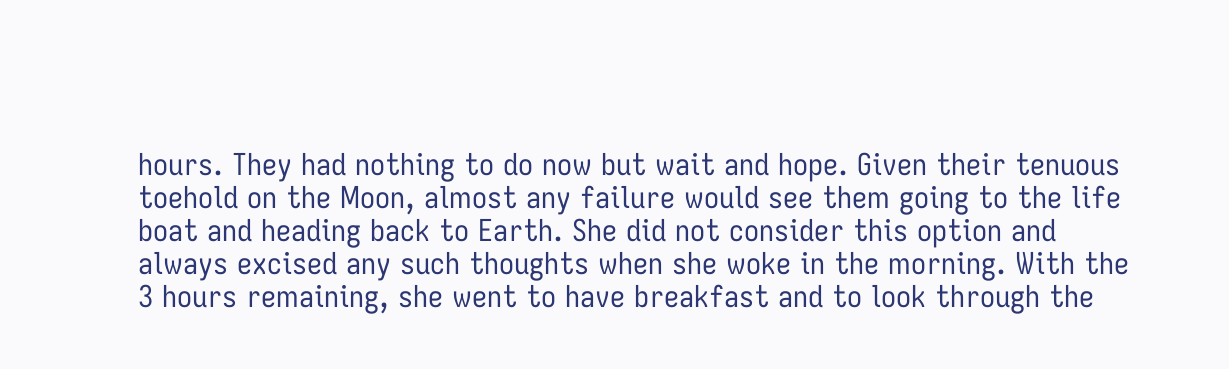hours. They had nothing to do now but wait and hope. Given their tenuous toehold on the Moon, almost any failure would see them going to the life boat and heading back to Earth. She did not consider this option and always excised any such thoughts when she woke in the morning. With the 3 hours remaining, she went to have breakfast and to look through the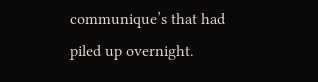communique’s that had piled up overnight.